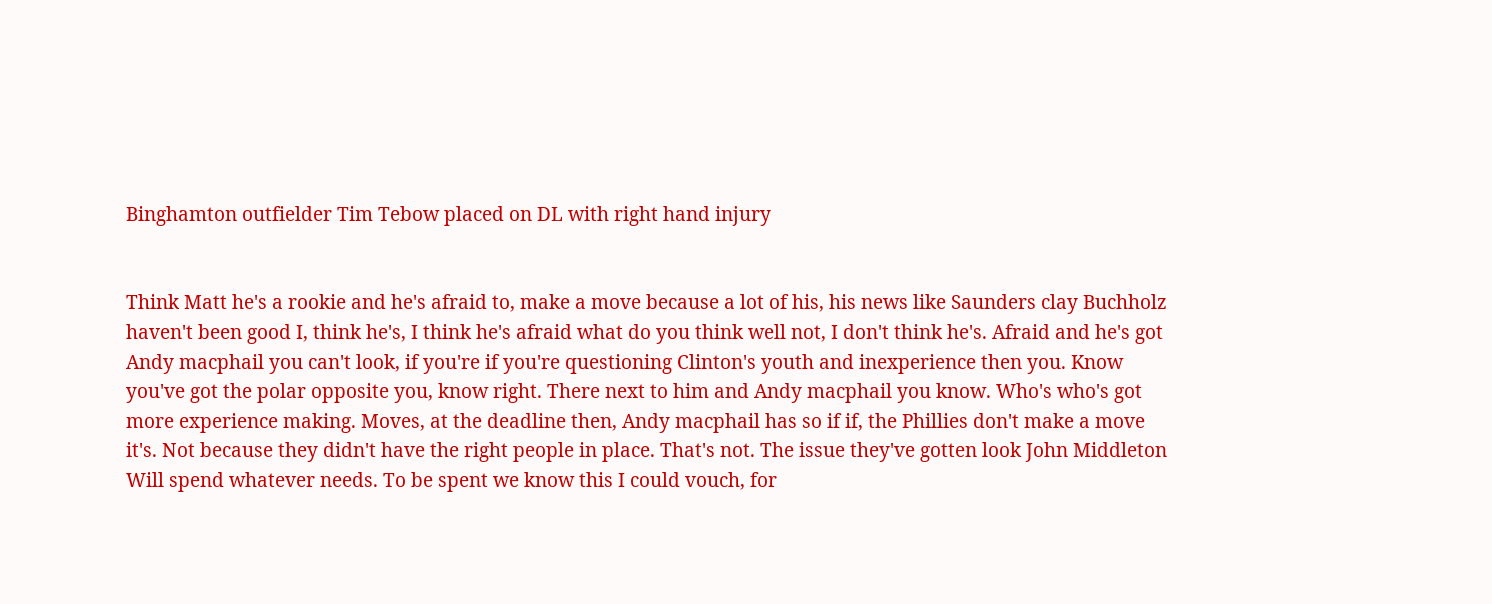Binghamton outfielder Tim Tebow placed on DL with right hand injury


Think Matt he's a rookie and he's afraid to, make a move because a lot of his, his news like Saunders clay Buchholz haven't been good I, think he's, I think he's afraid what do you think well not, I don't think he's. Afraid and he's got Andy macphail you can't look, if you're if you're questioning Clinton's youth and inexperience then you. Know you've got the polar opposite you, know right. There next to him and Andy macphail you know. Who's who's got more experience making. Moves, at the deadline then, Andy macphail has so if if, the Phillies don't make a move it's. Not because they didn't have the right people in place. That's not. The issue they've gotten look John Middleton Will spend whatever needs. To be spent we know this I could vouch, for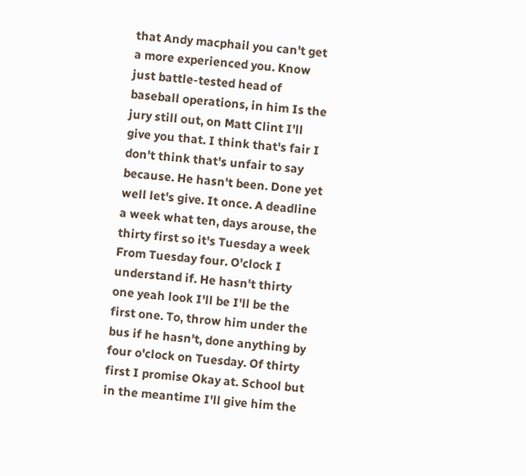that Andy macphail you can't get a more experienced you. Know just battle-tested head of baseball operations, in him Is the jury still out, on Matt Clint I'll give you that. I think that's fair I don't think that's unfair to say because. He hasn't been. Done yet well let's give. It once. A deadline a week what ten, days arouse, the thirty first so it's Tuesday a week From Tuesday four. O'clock I understand if. He hasn't thirty one yeah look I'll be I'll be the first one. To, throw him under the bus if he hasn't, done anything by four o'clock on Tuesday. Of thirty first I promise Okay at. School but in the meantime I'll give him the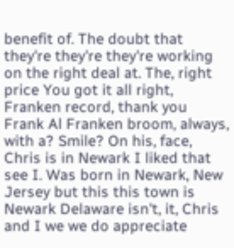benefit of. The doubt that they're they're they're working on the right deal at. The, right price You got it all right, Franken record, thank you Frank Al Franken broom, always, with a? Smile? On his, face, Chris is in Newark I liked that see I. Was born in Newark, New Jersey but this this town is Newark Delaware isn't, it, Chris and I we we do appreciate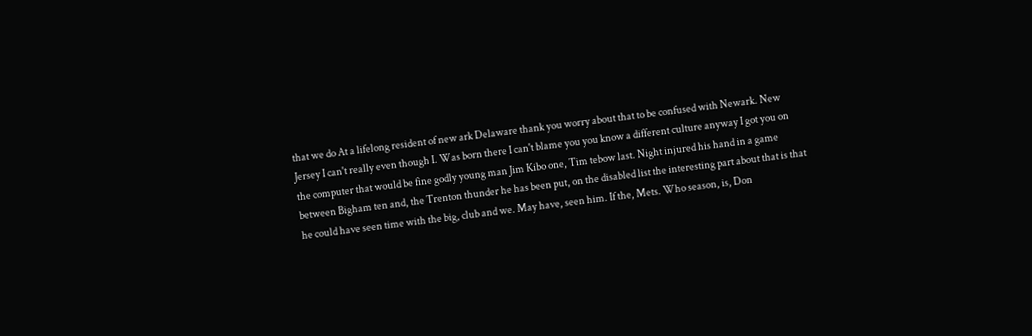that we do At a lifelong resident of new ark Delaware thank you worry about that to be confused with Newark. New Jersey I can't really even though I. Was born there I can't blame you you know a different culture anyway I got you on the computer that would be fine godly young man Jim Kibo one, Tim tebow last. Night injured his hand in a game between Bigham ten and, the Trenton thunder he has been put, on the disabled list the interesting part about that is that he could have seen time with the big, club and we. May have, seen him. If the, Mets. Who season, is, Don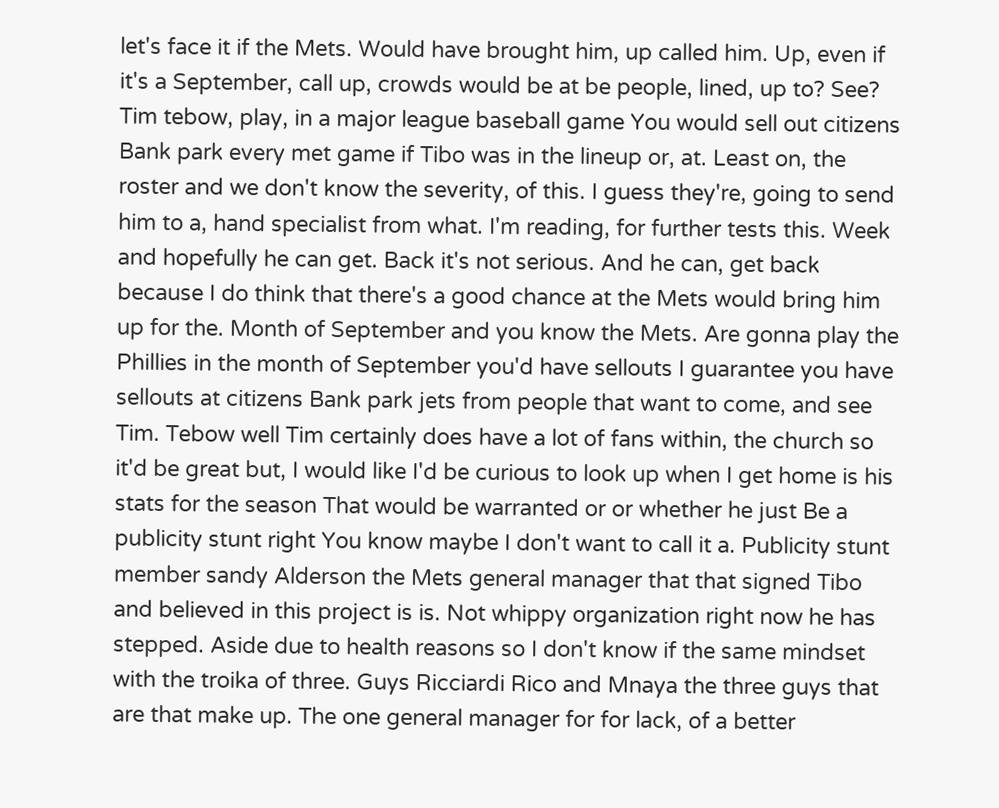let's face it if the Mets. Would have brought him, up called him. Up, even if it's a September, call up, crowds would be at be people, lined, up to? See? Tim tebow, play, in a major league baseball game You would sell out citizens Bank park every met game if Tibo was in the lineup or, at. Least on, the roster and we don't know the severity, of this. I guess they're, going to send him to a, hand specialist from what. I'm reading, for further tests this. Week and hopefully he can get. Back it's not serious. And he can, get back because I do think that there's a good chance at the Mets would bring him up for the. Month of September and you know the Mets. Are gonna play the Phillies in the month of September you'd have sellouts I guarantee you have sellouts at citizens Bank park jets from people that want to come, and see Tim. Tebow well Tim certainly does have a lot of fans within, the church so it'd be great but, I would like I'd be curious to look up when I get home is his stats for the season That would be warranted or or whether he just Be a publicity stunt right You know maybe I don't want to call it a. Publicity stunt member sandy Alderson the Mets general manager that that signed Tibo and believed in this project is is. Not whippy organization right now he has stepped. Aside due to health reasons so I don't know if the same mindset with the troika of three. Guys Ricciardi Rico and Mnaya the three guys that are that make up. The one general manager for for lack, of a better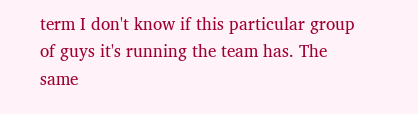term I don't know if this particular group of guys it's running the team has. The same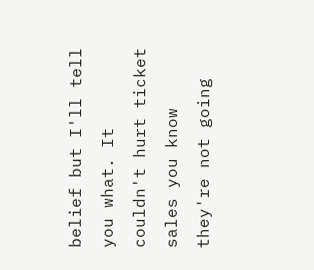belief but I'll tell you what. It couldn't hurt ticket sales you know they're not going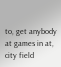to, get anybody at games in at, city field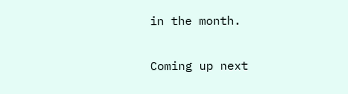in the month.

Coming up next